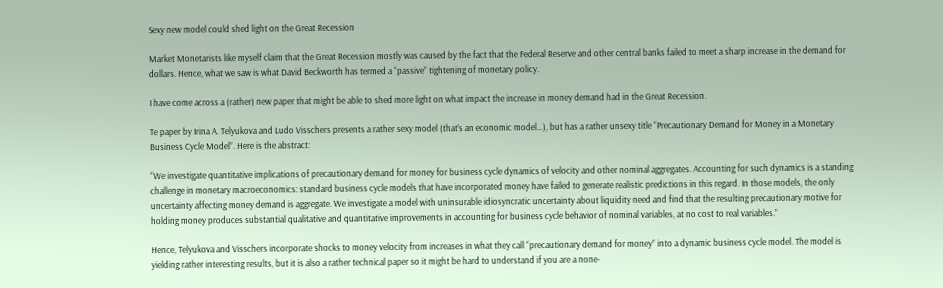Sexy new model could shed light on the Great Recession

Market Monetarists like myself claim that the Great Recession mostly was caused by the fact that the Federal Reserve and other central banks failed to meet a sharp increase in the demand for dollars. Hence, what we saw is what David Beckworth has termed a “passive” tightening of monetary policy.

I have come across a (rather) new paper that might be able to shed more light on what impact the increase in money demand had in the Great Recession.

Te paper by Irina A. Telyukova and Ludo Visschers presents a rather sexy model (that’s an economic model…), but has a rather unsexy title “Precautionary Demand for Money in a Monetary Business Cycle Model”. Here is the abstract:

“We investigate quantitative implications of precautionary demand for money for business cycle dynamics of velocity and other nominal aggregates. Accounting for such dynamics is a standing challenge in monetary macroeconomics: standard business cycle models that have incorporated money have failed to generate realistic predictions in this regard. In those models, the only uncertainty affecting money demand is aggregate. We investigate a model with uninsurable idiosyncratic uncertainty about liquidity need and find that the resulting precautionary motive for holding money produces substantial qualitative and quantitative improvements in accounting for business cycle behavior of nominal variables, at no cost to real variables.”

Hence, Telyukova and Visschers incorporate shocks to money velocity from increases in what they call “precautionary demand for money” into a dynamic business cycle model. The model is yielding rather interesting results, but it is also a rather technical paper so it might be hard to understand if you are a none-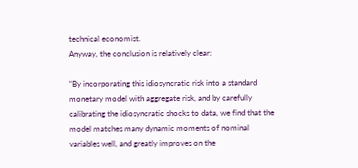technical economist.
Anyway, the conclusion is relatively clear:

“By incorporating this idiosyncratic risk into a standard monetary model with aggregate risk, and by carefully calibrating the idiosyncratic shocks to data, we find that the model matches many dynamic moments of nominal variables well, and greatly improves on the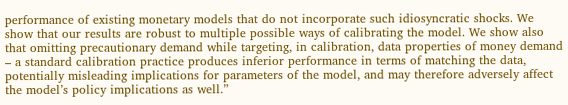performance of existing monetary models that do not incorporate such idiosyncratic shocks. We show that our results are robust to multiple possible ways of calibrating the model. We show also that omitting precautionary demand while targeting, in calibration, data properties of money demand – a standard calibration practice produces inferior performance in terms of matching the data, potentially misleading implications for parameters of the model, and may therefore adversely affect the model’s policy implications as well.”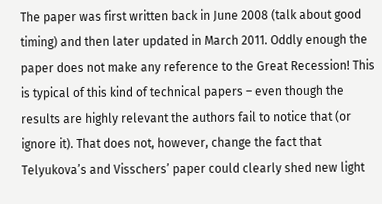The paper was first written back in June 2008 (talk about good timing) and then later updated in March 2011. Oddly enough the paper does not make any reference to the Great Recession! This is typical of this kind of technical papers – even though the results are highly relevant the authors fail to notice that (or ignore it). That does not, however, change the fact that Telyukova’s and Visschers’ paper could clearly shed new light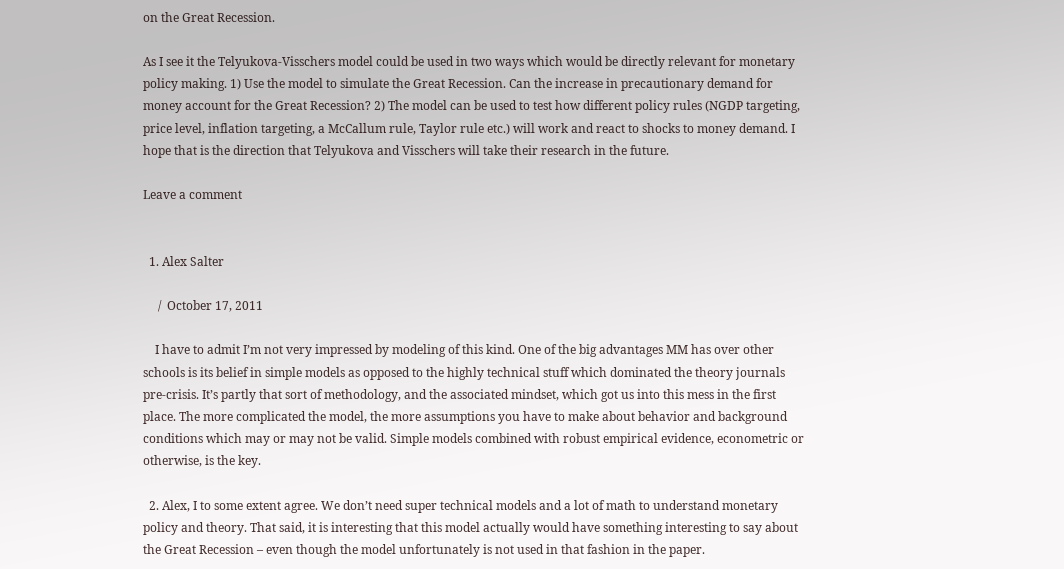on the Great Recession.

As I see it the Telyukova-Visschers model could be used in two ways which would be directly relevant for monetary policy making. 1) Use the model to simulate the Great Recession. Can the increase in precautionary demand for money account for the Great Recession? 2) The model can be used to test how different policy rules (NGDP targeting, price level, inflation targeting, a McCallum rule, Taylor rule etc.) will work and react to shocks to money demand. I hope that is the direction that Telyukova and Visschers will take their research in the future.

Leave a comment


  1. Alex Salter

     /  October 17, 2011

    I have to admit I’m not very impressed by modeling of this kind. One of the big advantages MM has over other schools is its belief in simple models as opposed to the highly technical stuff which dominated the theory journals pre-crisis. It’s partly that sort of methodology, and the associated mindset, which got us into this mess in the first place. The more complicated the model, the more assumptions you have to make about behavior and background conditions which may or may not be valid. Simple models combined with robust empirical evidence, econometric or otherwise, is the key.

  2. Alex, I to some extent agree. We don’t need super technical models and a lot of math to understand monetary policy and theory. That said, it is interesting that this model actually would have something interesting to say about the Great Recession – even though the model unfortunately is not used in that fashion in the paper.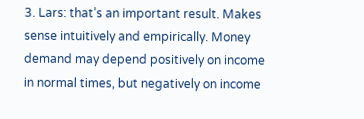3. Lars: that’s an important result. Makes sense intuitively and empirically. Money demand may depend positively on income in normal times, but negatively on income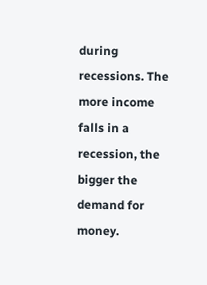during recessions. The more income falls in a recession, the bigger the demand for money.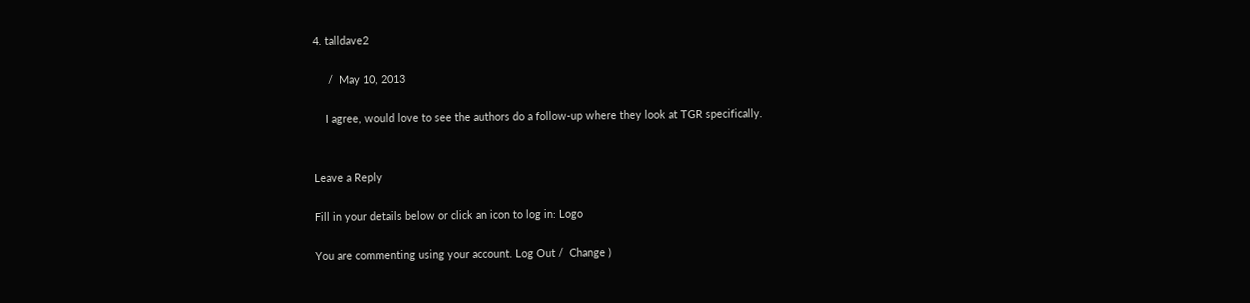4. talldave2

     /  May 10, 2013

    I agree, would love to see the authors do a follow-up where they look at TGR specifically.


Leave a Reply

Fill in your details below or click an icon to log in: Logo

You are commenting using your account. Log Out /  Change )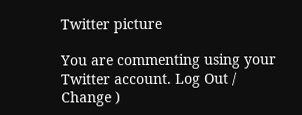Twitter picture

You are commenting using your Twitter account. Log Out /  Change )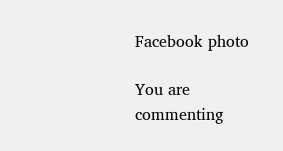Facebook photo

You are commenting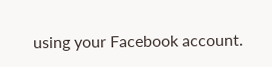using your Facebook account.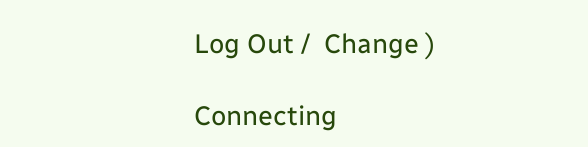Log Out /  Change )

Connecting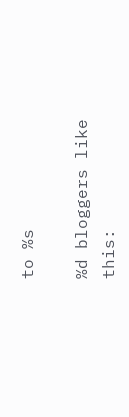to %s

%d bloggers like this: